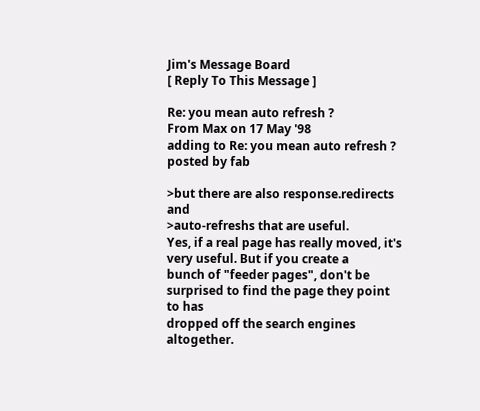Jim's Message Board
[ Reply To This Message ]

Re: you mean auto refresh ?
From Max on 17 May '98
adding to Re: you mean auto refresh ? posted by fab

>but there are also response.redirects and
>auto-refreshs that are useful.
Yes, if a real page has really moved, it's very useful. But if you create a
bunch of "feeder pages", don't be surprised to find the page they point to has
dropped off the search engines altogether.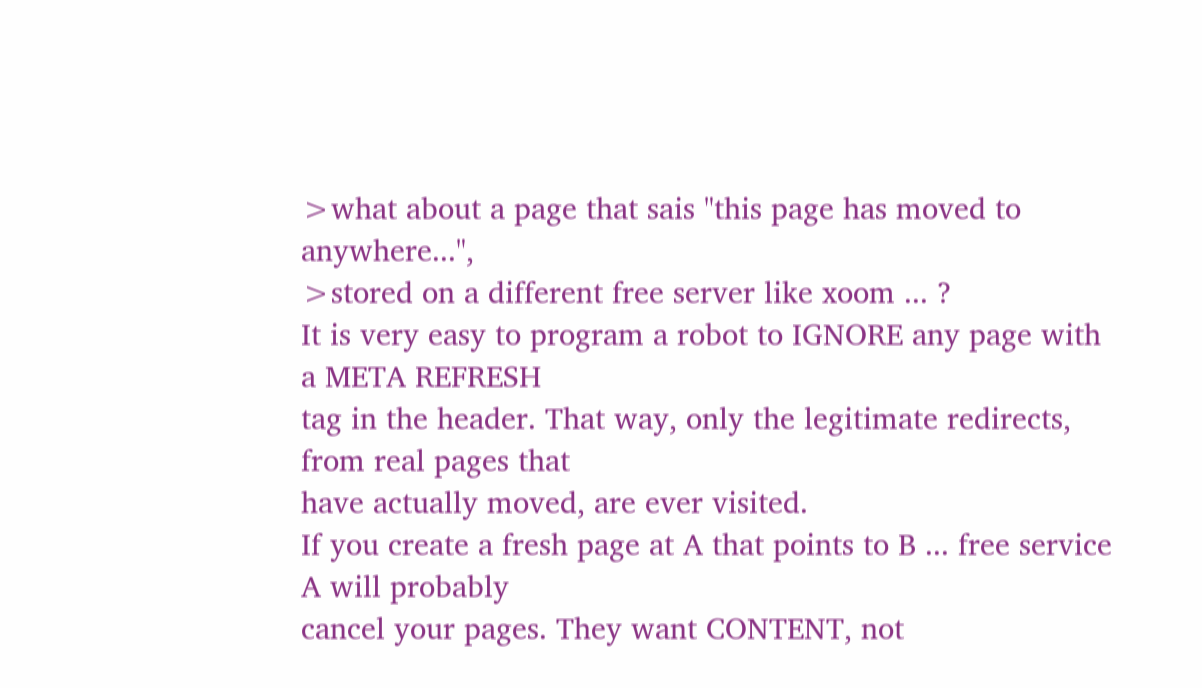>what about a page that sais "this page has moved to anywhere...",
>stored on a different free server like xoom ... ?
It is very easy to program a robot to IGNORE any page with a META REFRESH
tag in the header. That way, only the legitimate redirects, from real pages that
have actually moved, are ever visited.
If you create a fresh page at A that points to B ... free service A will probably
cancel your pages. They want CONTENT, not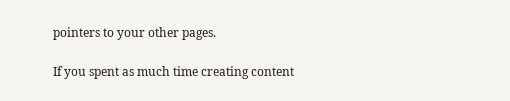pointers to your other pages.

If you spent as much time creating content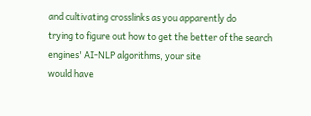and cultivating crosslinks as you apparently do
trying to figure out how to get the better of the search engines' AI-NLP algorithms, your site
would have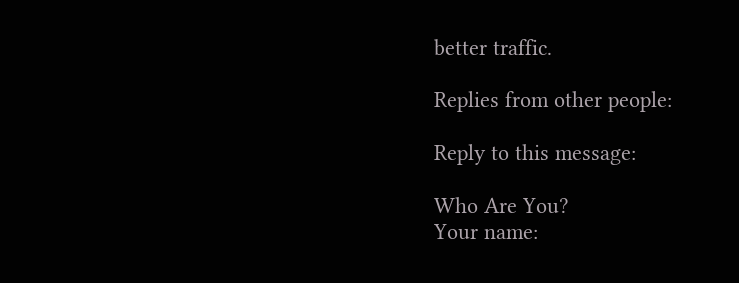better traffic.

Replies from other people:

Reply to this message:

Who Are You?
Your name: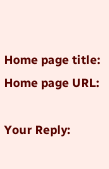Home page title:
Home page URL:

Your Reply: